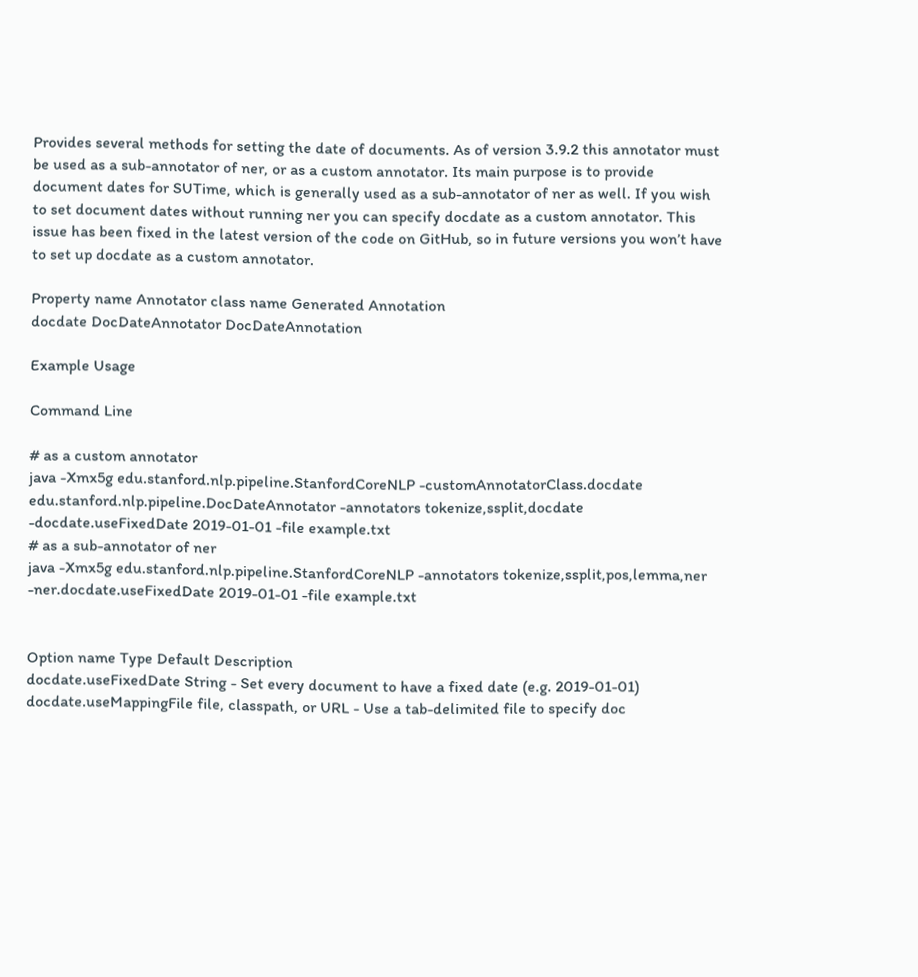Provides several methods for setting the date of documents. As of version 3.9.2 this annotator must be used as a sub-annotator of ner, or as a custom annotator. Its main purpose is to provide document dates for SUTime, which is generally used as a sub-annotator of ner as well. If you wish to set document dates without running ner you can specify docdate as a custom annotator. This issue has been fixed in the latest version of the code on GitHub, so in future versions you won’t have to set up docdate as a custom annotator.

Property name Annotator class name Generated Annotation
docdate DocDateAnnotator DocDateAnnotation

Example Usage

Command Line

# as a custom annotator
java -Xmx5g edu.stanford.nlp.pipeline.StanfordCoreNLP -customAnnotatorClass.docdate edu.stanford.nlp.pipeline.DocDateAnnotator -annotators tokenize,ssplit,docdate -docdate.useFixedDate 2019-01-01 -file example.txt
# as a sub-annotator of ner
java -Xmx5g edu.stanford.nlp.pipeline.StanfordCoreNLP -annotators tokenize,ssplit,pos,lemma,ner -ner.docdate.useFixedDate 2019-01-01 -file example.txt


Option name Type Default Description
docdate.useFixedDate String - Set every document to have a fixed date (e.g. 2019-01-01)
docdate.useMappingFile file, classpath, or URL - Use a tab-delimited file to specify doc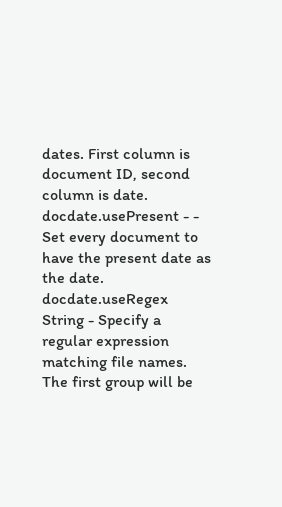dates. First column is document ID, second column is date.
docdate.usePresent - - Set every document to have the present date as the date.
docdate.useRegex String - Specify a regular expression matching file names. The first group will be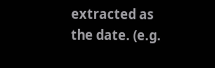extracted as the date. (e.g.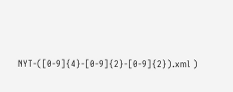NYT-([0-9]{4}-[0-9]{2}-[0-9]{2}).xml )